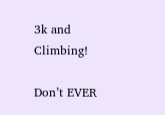3k and Climbing!

Don’t EVER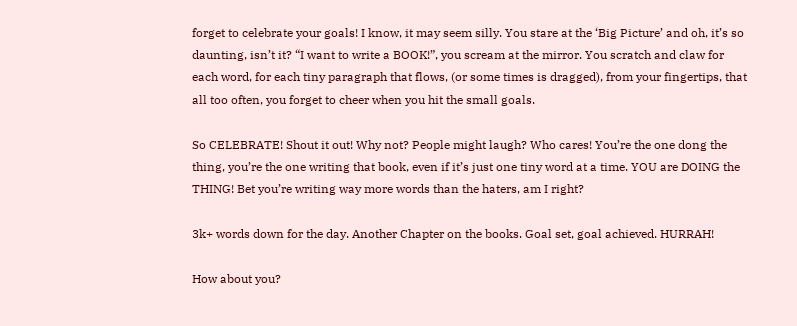forget to celebrate your goals! I know, it may seem silly. You stare at the ‘Big Picture’ and oh, it’s so daunting, isn’t it? “I want to write a BOOK!”, you scream at the mirror. You scratch and claw for each word, for each tiny paragraph that flows, (or some times is dragged), from your fingertips, that all too often, you forget to cheer when you hit the small goals.

So CELEBRATE! Shout it out! Why not? People might laugh? Who cares! You’re the one dong the thing, you’re the one writing that book, even if it’s just one tiny word at a time. YOU are DOING the THING! Bet you’re writing way more words than the haters, am I right?

3k+ words down for the day. Another Chapter on the books. Goal set, goal achieved. HURRAH!

How about you?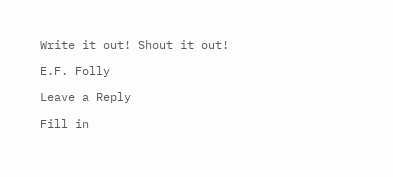Write it out! Shout it out!

E.F. Folly

Leave a Reply

Fill in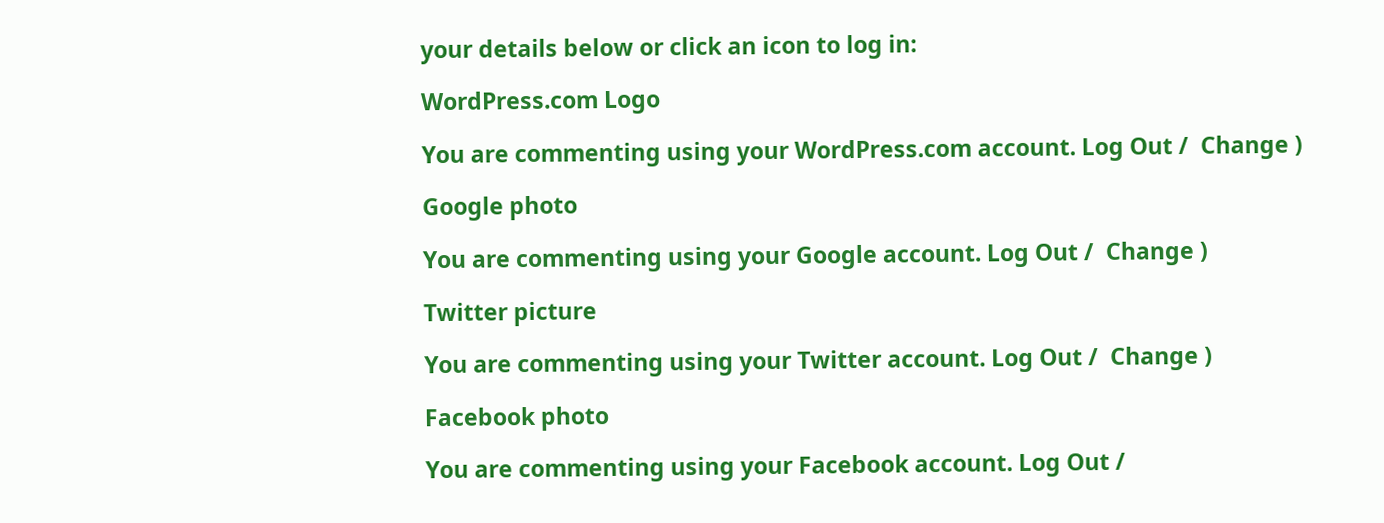your details below or click an icon to log in:

WordPress.com Logo

You are commenting using your WordPress.com account. Log Out /  Change )

Google photo

You are commenting using your Google account. Log Out /  Change )

Twitter picture

You are commenting using your Twitter account. Log Out /  Change )

Facebook photo

You are commenting using your Facebook account. Log Out /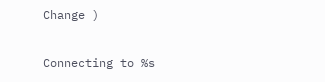Change )

Connecting to %s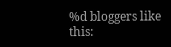%d bloggers like this: